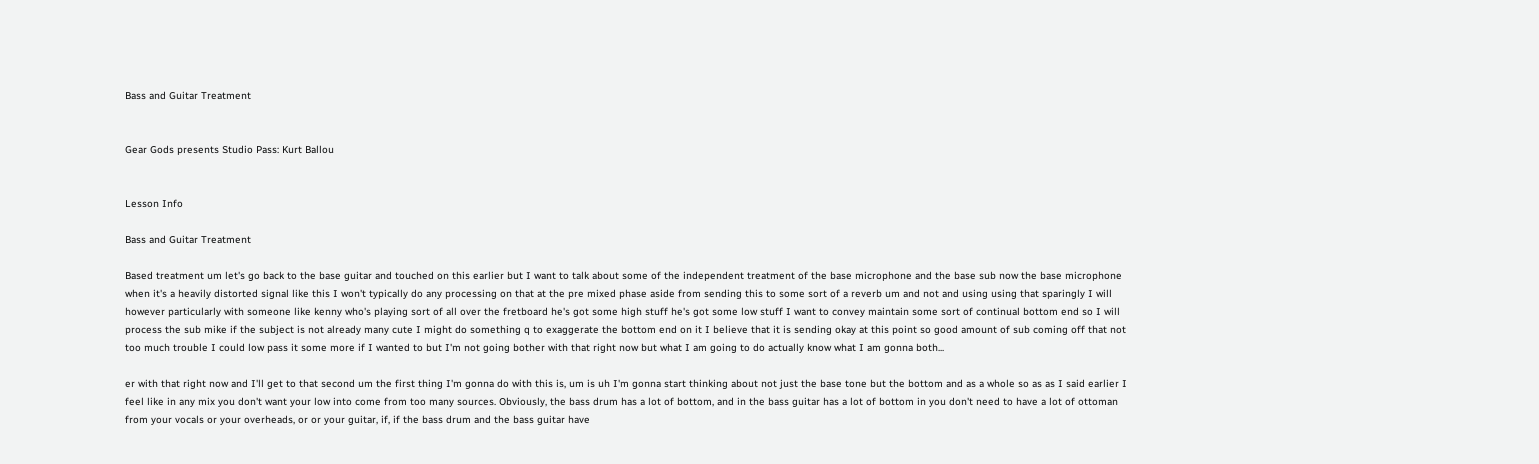Bass and Guitar Treatment


Gear Gods presents Studio Pass: Kurt Ballou


Lesson Info

Bass and Guitar Treatment

Based treatment um let's go back to the base guitar and touched on this earlier but I want to talk about some of the independent treatment of the base microphone and the base sub now the base microphone when it's a heavily distorted signal like this I won't typically do any processing on that at the pre mixed phase aside from sending this to some sort of a reverb um and not and using using that sparingly I will however particularly with someone like kenny who's playing sort of all over the fretboard he's got some high stuff he's got some low stuff I want to convey maintain some sort of continual bottom end so I will process the sub mike if the subject is not already many cute I might do something q to exaggerate the bottom end on it I believe that it is sending okay at this point so good amount of sub coming off that not too much trouble I could low pass it some more if I wanted to but I'm not going bother with that right now but what I am going to do actually know what I am gonna both...

er with that right now and I'll get to that second um the first thing I'm gonna do with this is, um is uh I'm gonna start thinking about not just the base tone but the bottom and as a whole so as as I said earlier I feel like in any mix you don't want your low into come from too many sources. Obviously, the bass drum has a lot of bottom, and in the bass guitar has a lot of bottom in you don't need to have a lot of ottoman from your vocals or your overheads, or or your guitar, if, if the bass drum and the bass guitar have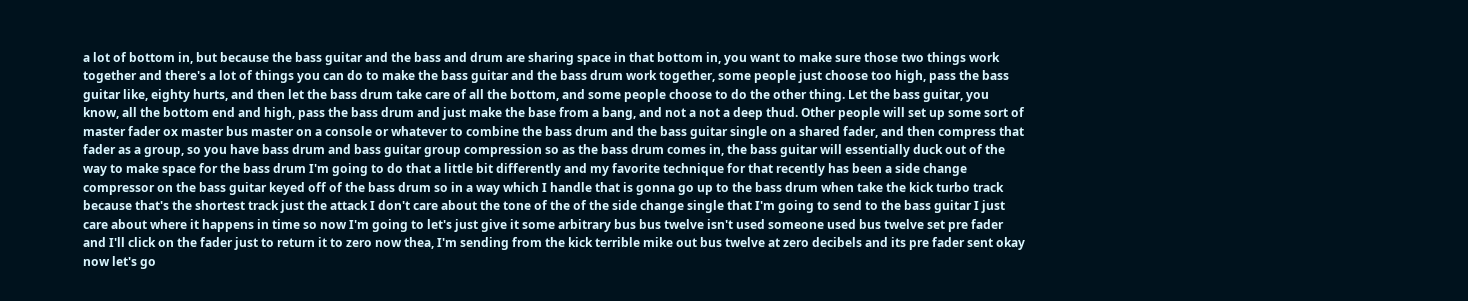a lot of bottom in, but because the bass guitar and the bass and drum are sharing space in that bottom in, you want to make sure those two things work together and there's a lot of things you can do to make the bass guitar and the bass drum work together, some people just choose too high, pass the bass guitar like, eighty hurts, and then let the bass drum take care of all the bottom, and some people choose to do the other thing. Let the bass guitar, you know, all the bottom end and high, pass the bass drum and just make the base from a bang, and not a not a deep thud. Other people will set up some sort of master fader ox master bus master on a console or whatever to combine the bass drum and the bass guitar single on a shared fader, and then compress that fader as a group, so you have bass drum and bass guitar group compression so as the bass drum comes in, the bass guitar will essentially duck out of the way to make space for the bass drum I'm going to do that a little bit differently and my favorite technique for that recently has been a side change compressor on the bass guitar keyed off of the bass drum so in a way which I handle that is gonna go up to the bass drum when take the kick turbo track because that's the shortest track just the attack I don't care about the tone of the of the side change single that I'm going to send to the bass guitar I just care about where it happens in time so now I'm going to let's just give it some arbitrary bus bus twelve isn't used someone used bus twelve set pre fader and I'll click on the fader just to return it to zero now thea, I'm sending from the kick terrible mike out bus twelve at zero decibels and its pre fader sent okay now let's go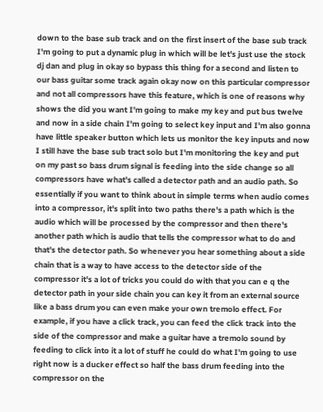down to the base sub track and on the first insert of the base sub track I'm going to put a dynamic plug in which will be let's just use the stock dj dan and plug in okay so bypass this thing for a second and listen to our bass guitar some track again okay now on this particular compressor and not all compressors have this feature, which is one of reasons why shows the did you want I'm going to make my key and put bus twelve and now in a side chain I'm going to select key input and I'm also gonna have little speaker button which lets us monitor the key inputs and now I still have the base sub tract solo but I'm monitoring the key and put on my past so bass drum signal is feeding into the side change so all compressors have what's called a detector path and an audio path. So essentially if you want to think about in simple terms when audio comes into a compressor, it's split into two paths there's a path which is the audio which will be processed by the compressor and then there's another path which is audio that tells the compressor what to do and that's the detector path. So whenever you hear something about a side chain that is a way to have access to the detector side of the compressor it's a lot of tricks you could do with that you can e q the detector path in your side chain you can key it from an external source like a bass drum you can even make your own tremolo effect. For example, if you have a click track, you can feed the click track into the side of the compressor and make a guitar have a tremolo sound by feeding to click into it a lot of stuff he could do what I'm going to use right now is a ducker effect so half the bass drum feeding into the compressor on the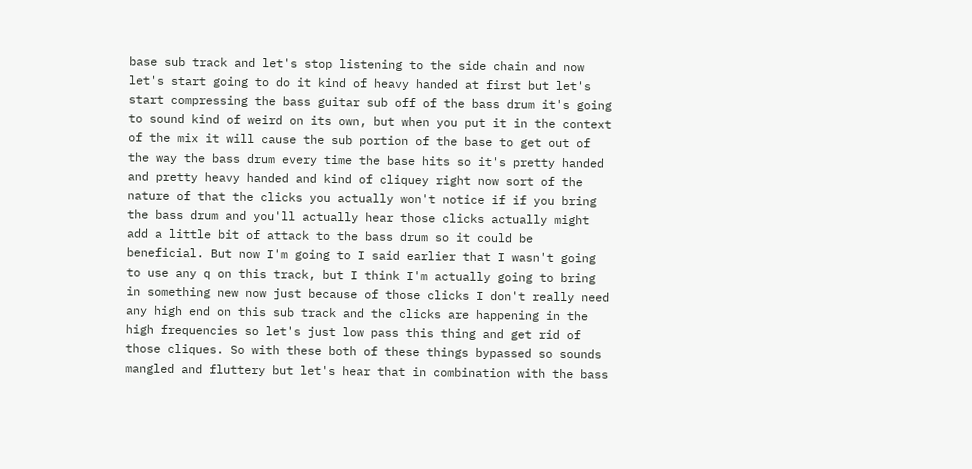base sub track and let's stop listening to the side chain and now let's start going to do it kind of heavy handed at first but let's start compressing the bass guitar sub off of the bass drum it's going to sound kind of weird on its own, but when you put it in the context of the mix it will cause the sub portion of the base to get out of the way the bass drum every time the base hits so it's pretty handed and pretty heavy handed and kind of cliquey right now sort of the nature of that the clicks you actually won't notice if if you bring the bass drum and you'll actually hear those clicks actually might add a little bit of attack to the bass drum so it could be beneficial. But now I'm going to I said earlier that I wasn't going to use any q on this track, but I think I'm actually going to bring in something new now just because of those clicks I don't really need any high end on this sub track and the clicks are happening in the high frequencies so let's just low pass this thing and get rid of those cliques. So with these both of these things bypassed so sounds mangled and fluttery but let's hear that in combination with the bass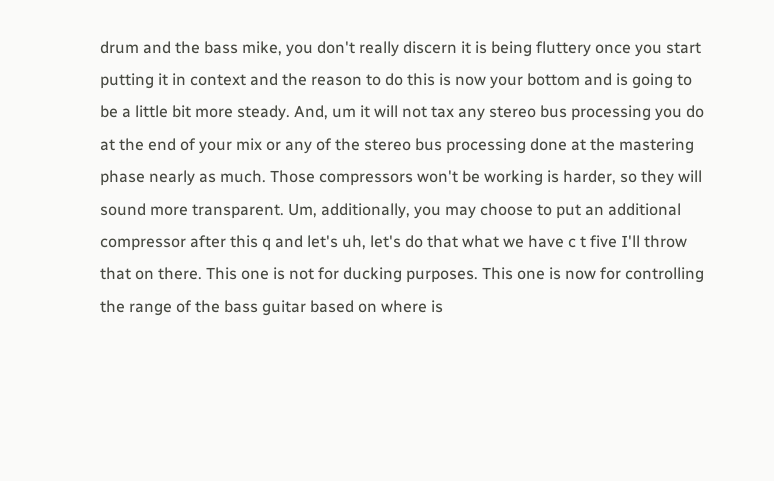drum and the bass mike, you don't really discern it is being fluttery once you start putting it in context and the reason to do this is now your bottom and is going to be a little bit more steady. And, um it will not tax any stereo bus processing you do at the end of your mix or any of the stereo bus processing done at the mastering phase nearly as much. Those compressors won't be working is harder, so they will sound more transparent. Um, additionally, you may choose to put an additional compressor after this q and let's uh, let's do that what we have c t five I'll throw that on there. This one is not for ducking purposes. This one is now for controlling the range of the bass guitar based on where is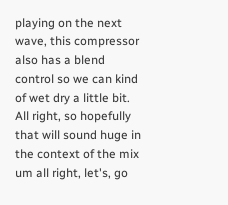playing on the next wave, this compressor also has a blend control so we can kind of wet dry a little bit. All right, so hopefully that will sound huge in the context of the mix um all right, let's, go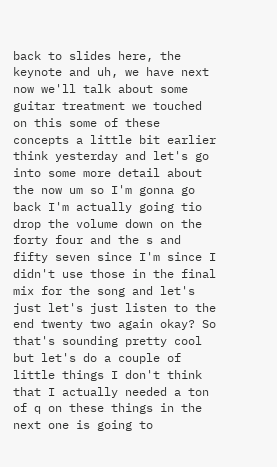back to slides here, the keynote and uh, we have next now we'll talk about some guitar treatment we touched on this some of these concepts a little bit earlier think yesterday and let's go into some more detail about the now um so I'm gonna go back I'm actually going tio drop the volume down on the forty four and the s and fifty seven since I'm since I didn't use those in the final mix for the song and let's just let's just listen to the end twenty two again okay? So that's sounding pretty cool but let's do a couple of little things I don't think that I actually needed a ton of q on these things in the next one is going to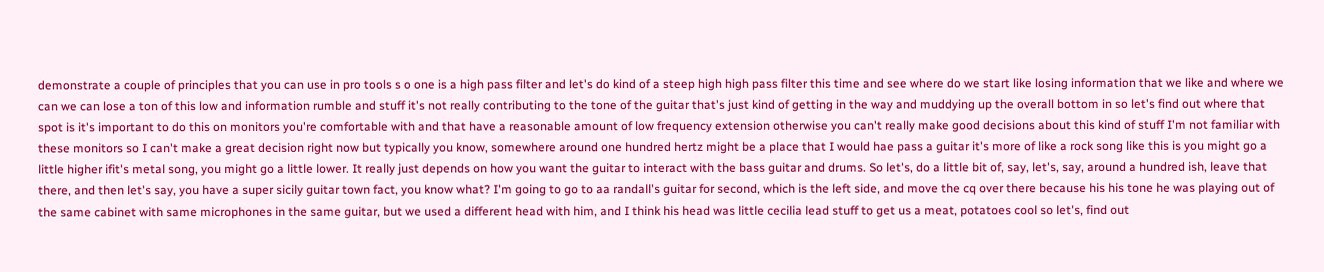demonstrate a couple of principles that you can use in pro tools s o one is a high pass filter and let's do kind of a steep high high pass filter this time and see where do we start like losing information that we like and where we can we can lose a ton of this low and information rumble and stuff it's not really contributing to the tone of the guitar that's just kind of getting in the way and muddying up the overall bottom in so let's find out where that spot is it's important to do this on monitors you're comfortable with and that have a reasonable amount of low frequency extension otherwise you can't really make good decisions about this kind of stuff I'm not familiar with these monitors so I can't make a great decision right now but typically you know, somewhere around one hundred hertz might be a place that I would hae pass a guitar it's more of like a rock song like this is you might go a little higher ifit's metal song, you might go a little lower. It really just depends on how you want the guitar to interact with the bass guitar and drums. So let's, do a little bit of, say, let's, say, around a hundred ish, leave that there, and then let's say, you have a super sicily guitar town fact, you know what? I'm going to go to aa randall's guitar for second, which is the left side, and move the cq over there because his his tone he was playing out of the same cabinet with same microphones in the same guitar, but we used a different head with him, and I think his head was little cecilia lead stuff to get us a meat, potatoes cool so let's, find out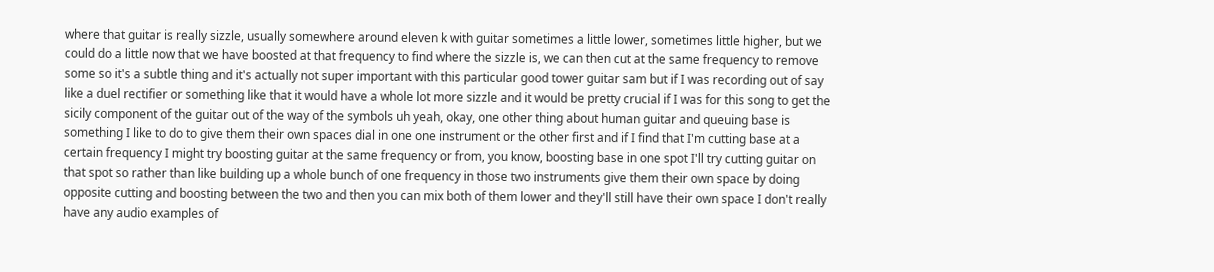where that guitar is really sizzle, usually somewhere around eleven k with guitar sometimes a little lower, sometimes little higher, but we could do a little now that we have boosted at that frequency to find where the sizzle is, we can then cut at the same frequency to remove some so it's a subtle thing and it's actually not super important with this particular good tower guitar sam but if I was recording out of say like a duel rectifier or something like that it would have a whole lot more sizzle and it would be pretty crucial if I was for this song to get the sicily component of the guitar out of the way of the symbols uh yeah, okay, one other thing about human guitar and queuing base is something I like to do to give them their own spaces dial in one one instrument or the other first and if I find that I'm cutting base at a certain frequency I might try boosting guitar at the same frequency or from, you know, boosting base in one spot I'll try cutting guitar on that spot so rather than like building up a whole bunch of one frequency in those two instruments give them their own space by doing opposite cutting and boosting between the two and then you can mix both of them lower and they'll still have their own space I don't really have any audio examples of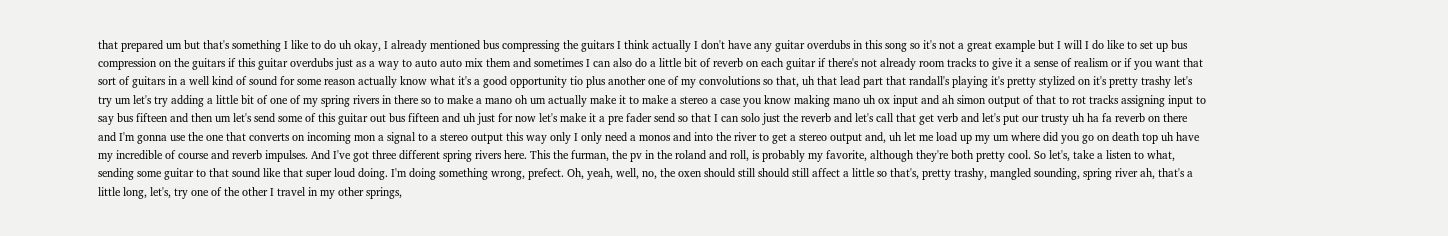that prepared um but that's something I like to do uh okay, I already mentioned bus compressing the guitars I think actually I don't have any guitar overdubs in this song so it's not a great example but I will I do like to set up bus compression on the guitars if this guitar overdubs just as a way to auto auto mix them and sometimes I can also do a little bit of reverb on each guitar if there's not already room tracks to give it a sense of realism or if you want that sort of guitars in a well kind of sound for some reason actually know what it's a good opportunity tio plus another one of my convolutions so that, uh that lead part that randall's playing it's pretty stylized on it's pretty trashy let's try um let's try adding a little bit of one of my spring rivers in there so to make a mano oh um actually make it to make a stereo a case you know making mano uh ox input and ah simon output of that to rot tracks assigning input to say bus fifteen and then um let's send some of this guitar out bus fifteen and uh just for now let's make it a pre fader send so that I can solo just the reverb and let's call that get verb and let's put our trusty uh ha fa reverb on there and I'm gonna use the one that converts on incoming mon a signal to a stereo output this way only I only need a monos and into the river to get a stereo output and, uh let me load up my um where did you go on death top uh have my incredible of course and reverb impulses. And I've got three different spring rivers here. This the furman, the pv in the roland and roll, is probably my favorite, although they're both pretty cool. So let's, take a listen to what, sending some guitar to that sound like that super loud doing. I'm doing something wrong, prefect. Oh, yeah, well, no, the oxen should still should still affect a little so that's, pretty trashy, mangled sounding, spring river ah, that's a little long, let's, try one of the other I travel in my other springs,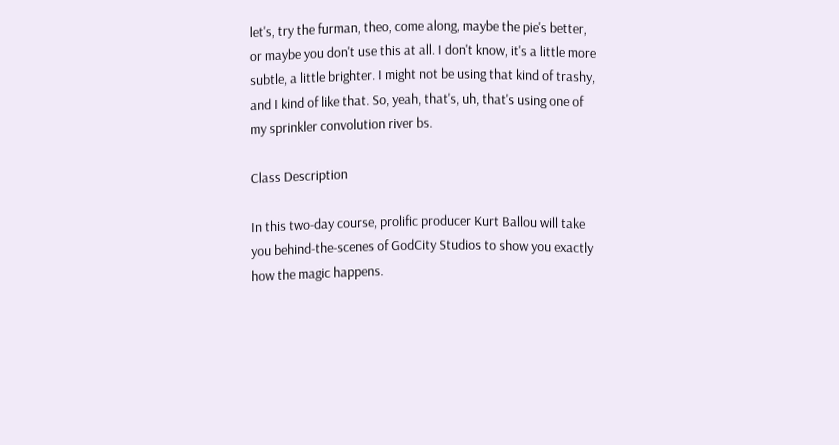let's, try the furman, theo, come along, maybe the pie's better, or maybe you don't use this at all. I don't know, it's a little more subtle, a little brighter. I might not be using that kind of trashy, and I kind of like that. So, yeah, that's, uh, that's using one of my sprinkler convolution river bs.

Class Description

In this two-day course, prolific producer Kurt Ballou will take you behind-the-scenes of GodCity Studios to show you exactly how the magic happens.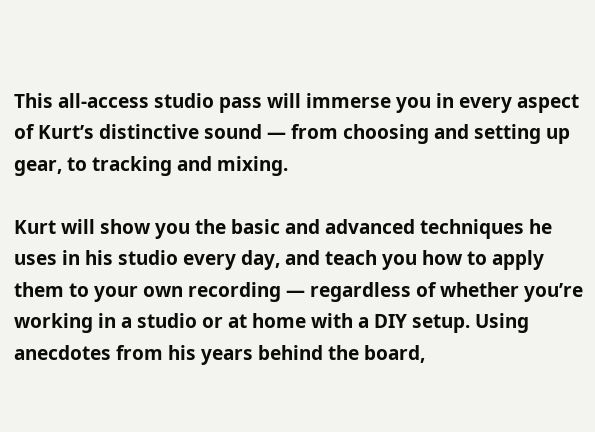This all-access studio pass will immerse you in every aspect of Kurt’s distinctive sound — from choosing and setting up gear, to tracking and mixing.

Kurt will show you the basic and advanced techniques he uses in his studio every day, and teach you how to apply them to your own recording — regardless of whether you’re working in a studio or at home with a DIY setup. Using anecdotes from his years behind the board,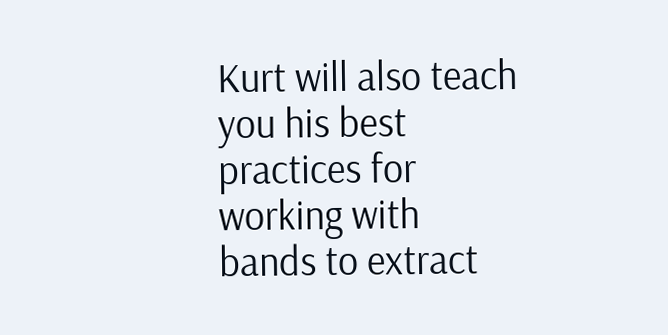Kurt will also teach you his best practices for working with bands to extract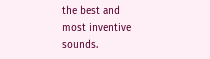the best and most inventive sounds.